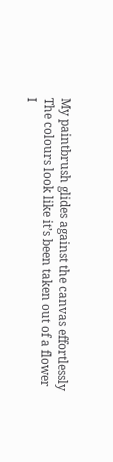My paintbrush glides against the canvas effortlessly
The colours look like it’s been taken out of a flower
I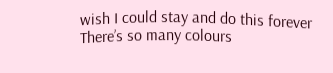wish I could stay and do this forever
There’s so many colours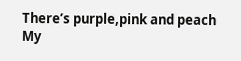There’s purple,pink and peach
My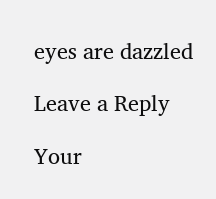eyes are dazzled

Leave a Reply

Your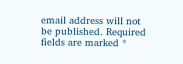email address will not be published. Required fields are marked *